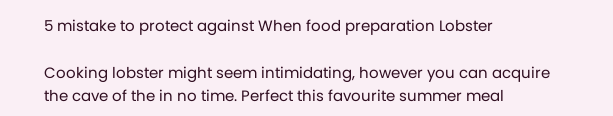5 mistake to protect against When food preparation Lobster

Cooking lobster might seem intimidating, however you can acquire the cave of the in no time. Perfect this favourite summer meal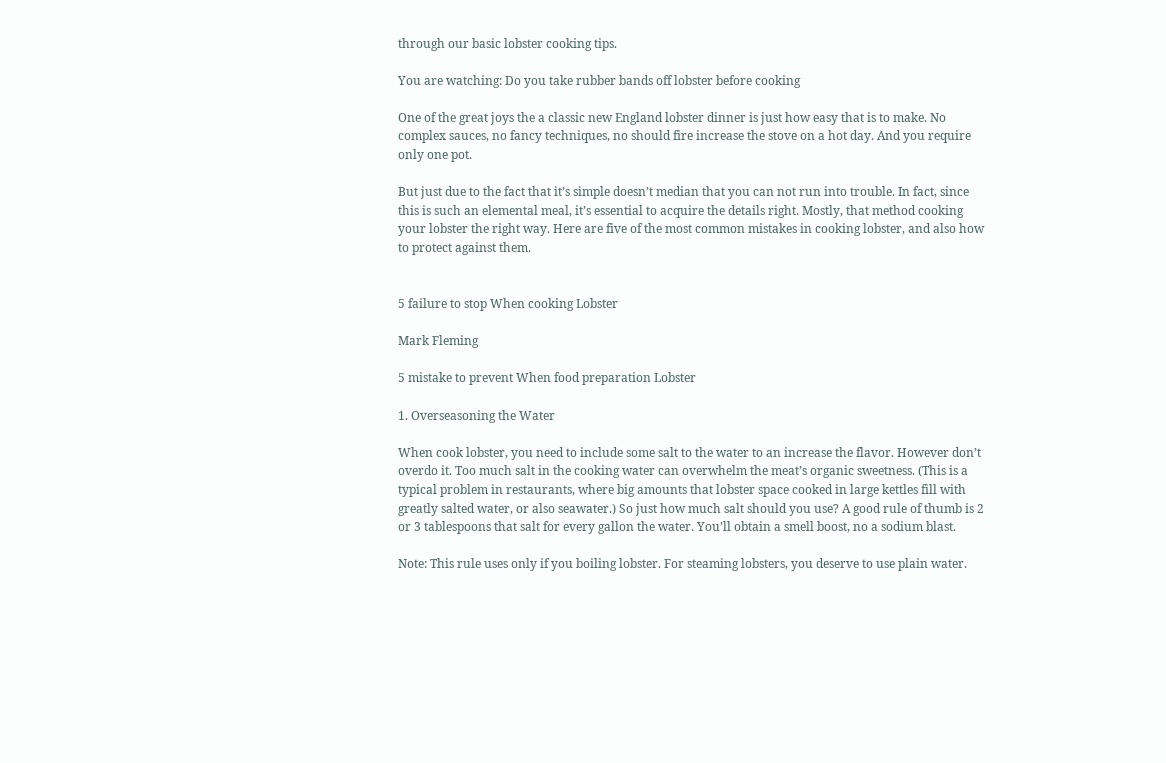through our basic lobster cooking tips.

You are watching: Do you take rubber bands off lobster before cooking

One of the great joys the a classic new England lobster dinner is just how easy that is to make. No complex sauces, no fancy techniques, no should fire increase the stove on a hot day. And you require only one pot.

But just due to the fact that it’s simple doesn’t median that you can not run into trouble. In fact, since this is such an elemental meal, it’s essential to acquire the details right. Mostly, that method cooking your lobster the right way. Here are five of the most common mistakes in cooking lobster, and also how to protect against them.


5 failure to stop When cooking Lobster

Mark Fleming

5 mistake to prevent When food preparation Lobster

1. Overseasoning the Water

When cook lobster, you need to include some salt to the water to an increase the flavor. However don’t overdo it. Too much salt in the cooking water can overwhelm the meat’s organic sweetness. (This is a typical problem in restaurants, where big amounts that lobster space cooked in large kettles fill with greatly salted water, or also seawater.) So just how much salt should you use? A good rule of thumb is 2 or 3 tablespoons that salt for every gallon the water. You’ll obtain a smell boost, no a sodium blast.

Note: This rule uses only if you boiling lobster. For steaming lobsters, you deserve to use plain water.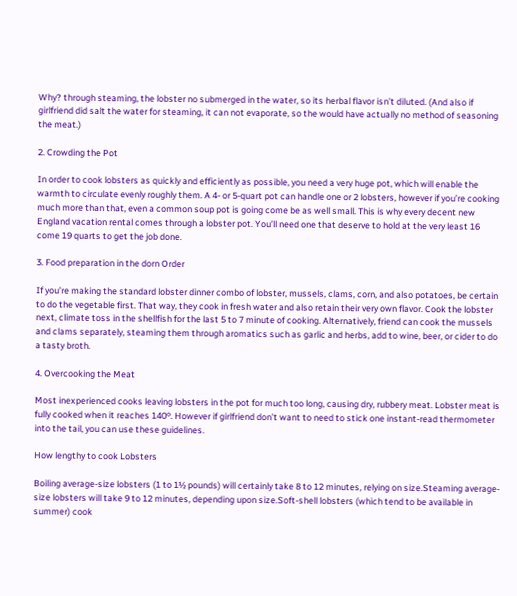Why? through steaming, the lobster no submerged in the water, so its herbal flavor isn’t diluted. (And also if girlfriend did salt the water for steaming, it can not evaporate, so the would have actually no method of seasoning the meat.)

2. Crowding the Pot

In order to cook lobsters as quickly and efficiently as possible, you need a very huge pot, which will enable the warmth to circulate evenly roughly them. A 4- or 5-quart pot can handle one or 2 lobsters, however if you’re cooking much more than that, even a common soup pot is going come be as well small. This is why every decent new England vacation rental comes through a lobster pot. You’ll need one that deserve to hold at the very least 16 come 19 quarts to get the job done.

3. Food preparation in the dorn Order

If you’re making the standard lobster dinner combo of lobster, mussels, clams, corn, and also potatoes, be certain to do the vegetable first. That way, they cook in fresh water and also retain their very own flavor. Cook the lobster next, climate toss in the shellfish for the last 5 to 7 minute of cooking. Alternatively, friend can cook the mussels and clams separately, steaming them through aromatics such as garlic and herbs, add to wine, beer, or cider to do a tasty broth.

4. Overcooking the Meat

Most inexperienced cooks leaving lobsters in the pot for much too long, causing dry, rubbery meat. Lobster meat is fully cooked when it reaches 140º. However if girlfriend don’t want to need to stick one instant-read thermometer into the tail, you can use these guidelines.

How lengthy to cook Lobsters

Boiling average-size lobsters (1 to 1½ pounds) will certainly take 8 to 12 minutes, relying on size.Steaming average-size lobsters will take 9 to 12 minutes, depending upon size.Soft-shell lobsters (which tend to be available in summer) cook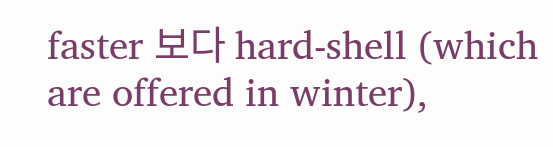faster 보다 hard-shell (which are offered in winter),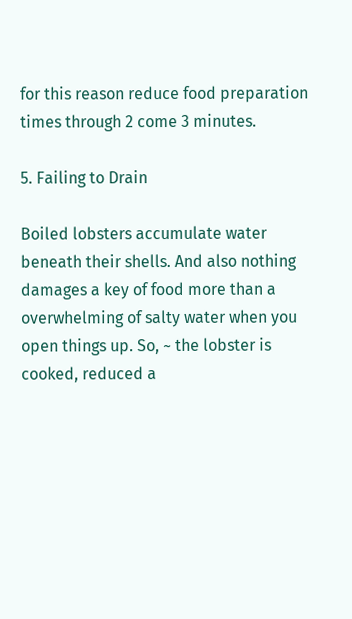for this reason reduce food preparation times through 2 come 3 minutes.

5. Failing to Drain

Boiled lobsters accumulate water beneath their shells. And also nothing damages a key of food more than a overwhelming of salty water when you open things up. So, ~ the lobster is cooked, reduced a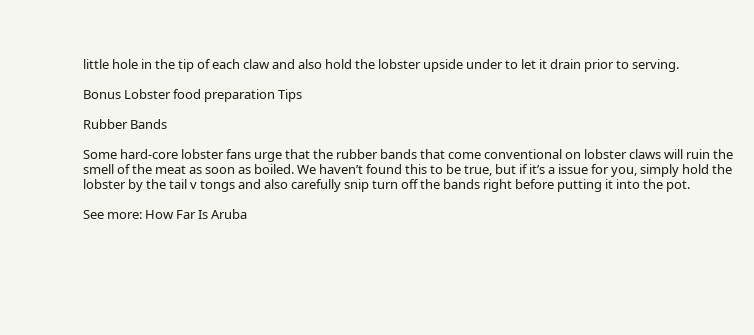little hole in the tip of each claw and also hold the lobster upside under to let it drain prior to serving.

Bonus Lobster food preparation Tips

Rubber Bands

Some hard-core lobster fans urge that the rubber bands that come conventional on lobster claws will ruin the smell of the meat as soon as boiled. We haven’t found this to be true, but if it’s a issue for you, simply hold the lobster by the tail v tongs and also carefully snip turn off the bands right before putting it into the pot.

See more: How Far Is Aruba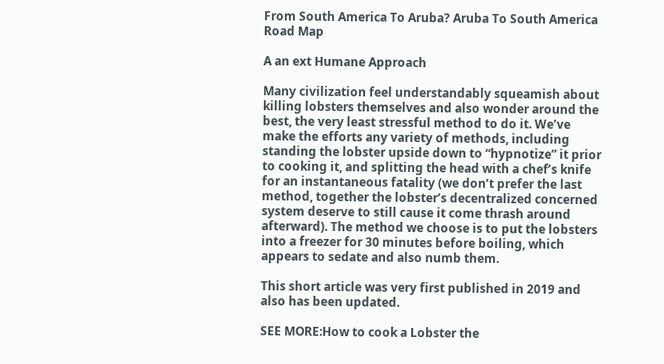From South America To Aruba? Aruba To South America Road Map

A an ext Humane Approach

Many civilization feel understandably squeamish about killing lobsters themselves and also wonder around the best, the very least stressful method to do it. We’ve make the efforts any variety of methods, including standing the lobster upside down to “hypnotize” it prior to cooking it, and splitting the head with a chef’s knife for an instantaneous fatality (we don’t prefer the last method, together the lobster’s decentralized concerned system deserve to still cause it come thrash around afterward). The method we choose is to put the lobsters into a freezer for 30 minutes before boiling, which appears to sedate and also numb them.

This short article was very first published in 2019 and also has been updated.

SEE MORE:How to cook a Lobster the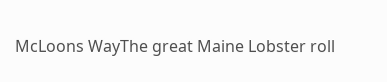McLoons WayThe great Maine Lobster roll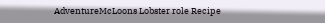AdventureMcLoons Lobster role Recipe